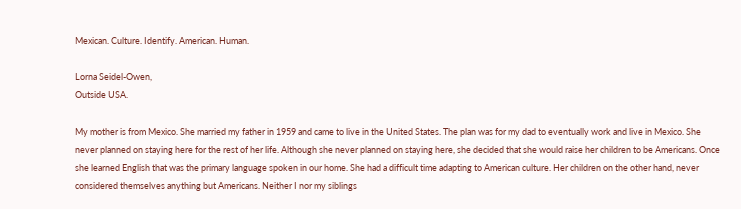Mexican. Culture. Identify. American. Human.

Lorna Seidel-Owen,
Outside USA.

My mother is from Mexico. She married my father in 1959 and came to live in the United States. The plan was for my dad to eventually work and live in Mexico. She never planned on staying here for the rest of her life. Although she never planned on staying here, she decided that she would raise her children to be Americans. Once she learned English that was the primary language spoken in our home. She had a difficult time adapting to American culture. Her children on the other hand, never considered themselves anything but Americans. Neither I nor my siblings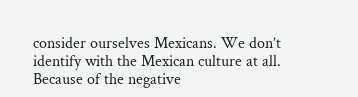consider ourselves Mexicans. We don’t identify with the Mexican culture at all. Because of the negative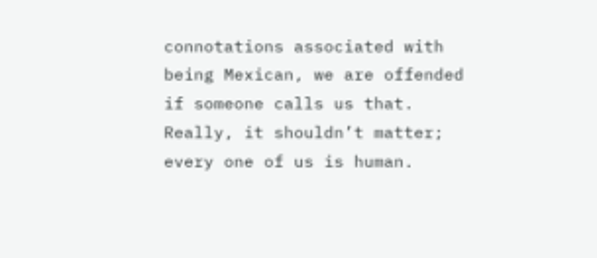connotations associated with being Mexican, we are offended if someone calls us that. Really, it shouldn’t matter; every one of us is human.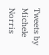Tweets by Michele Norris